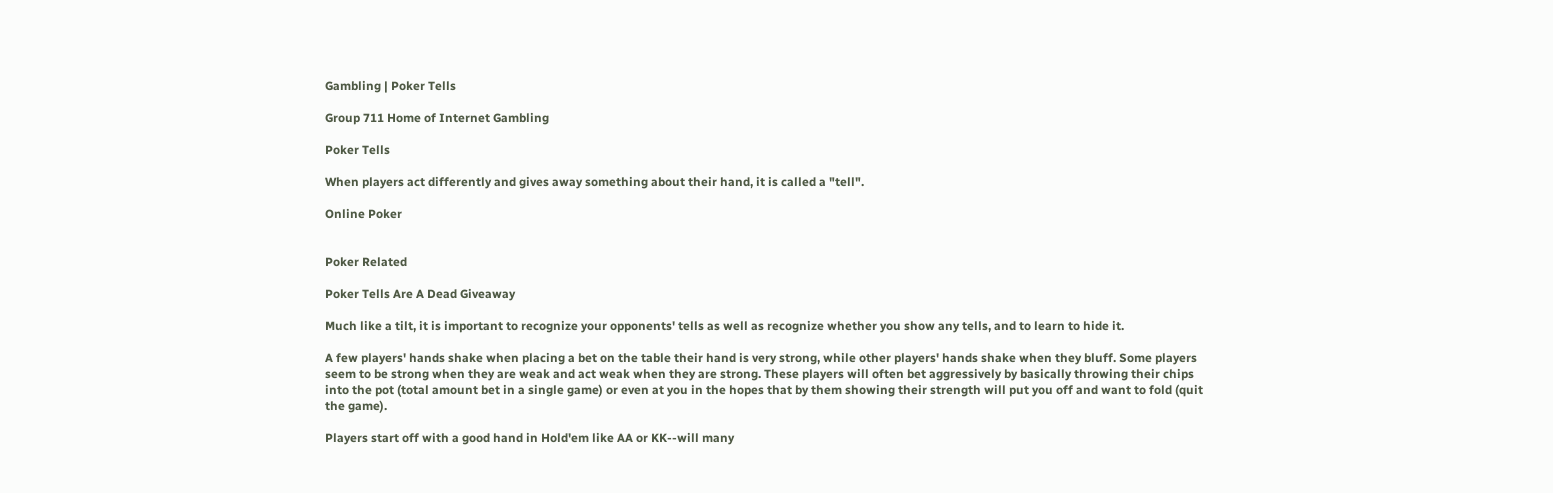Gambling | Poker Tells

Group 711 Home of Internet Gambling

Poker Tells

When players act differently and gives away something about their hand, it is called a "tell".

Online Poker


Poker Related

Poker Tells Are A Dead Giveaway

Much like a tilt, it is important to recognize your opponents' tells as well as recognize whether you show any tells, and to learn to hide it.

A few players' hands shake when placing a bet on the table their hand is very strong, while other players' hands shake when they bluff. Some players seem to be strong when they are weak and act weak when they are strong. These players will often bet aggressively by basically throwing their chips into the pot (total amount bet in a single game) or even at you in the hopes that by them showing their strength will put you off and want to fold (quit the game).

Players start off with a good hand in Hold'em like AA or KK--will many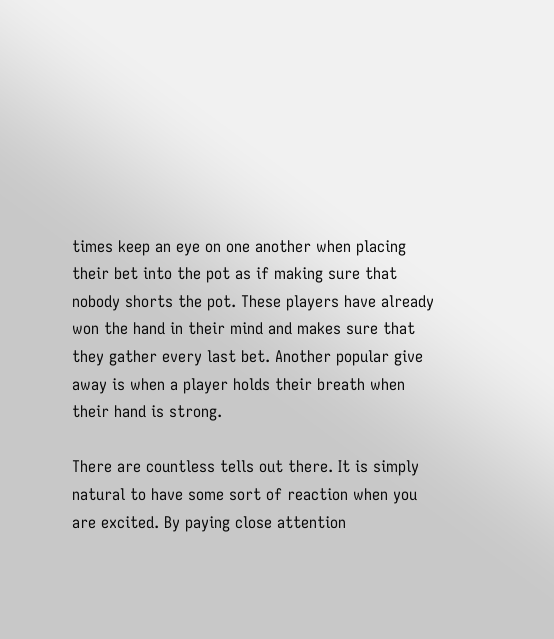times keep an eye on one another when placing their bet into the pot as if making sure that nobody shorts the pot. These players have already won the hand in their mind and makes sure that they gather every last bet. Another popular give away is when a player holds their breath when their hand is strong.

There are countless tells out there. It is simply natural to have some sort of reaction when you are excited. By paying close attention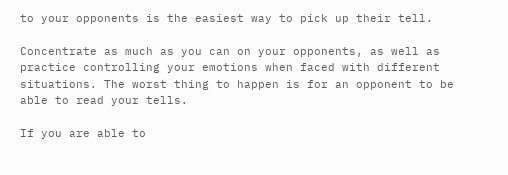to your opponents is the easiest way to pick up their tell.

Concentrate as much as you can on your opponents, as well as practice controlling your emotions when faced with different situations. The worst thing to happen is for an opponent to be able to read your tells.

If you are able to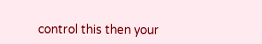control this then your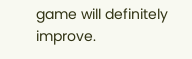game will definitely improve.